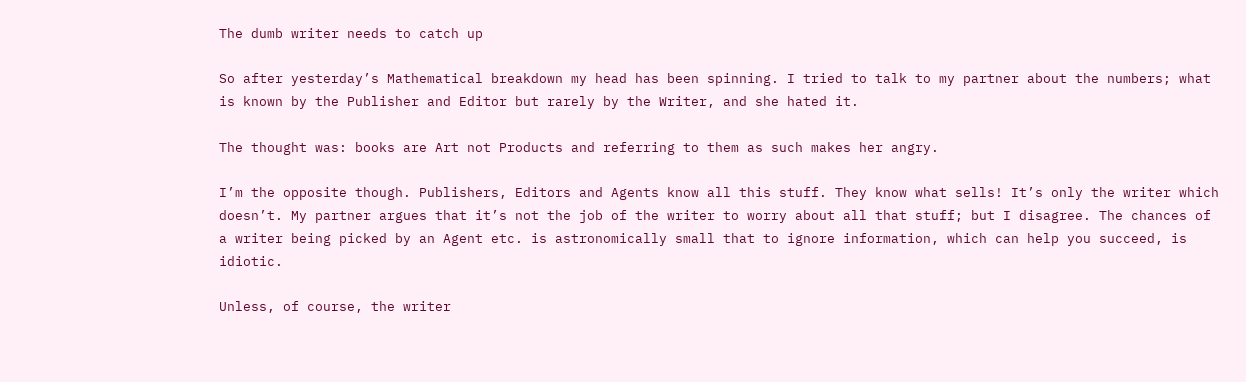The dumb writer needs to catch up

So after yesterday’s Mathematical breakdown my head has been spinning. I tried to talk to my partner about the numbers; what is known by the Publisher and Editor but rarely by the Writer, and she hated it.

The thought was: books are Art not Products and referring to them as such makes her angry.

I’m the opposite though. Publishers, Editors and Agents know all this stuff. They know what sells! It’s only the writer which doesn’t. My partner argues that it’s not the job of the writer to worry about all that stuff; but I disagree. The chances of a writer being picked by an Agent etc. is astronomically small that to ignore information, which can help you succeed, is idiotic.

Unless, of course, the writer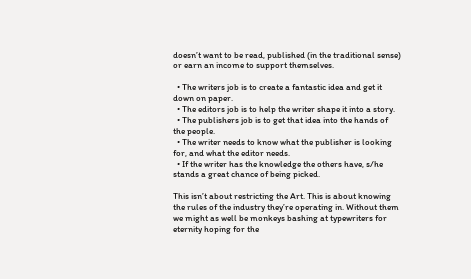doesn’t want to be read, published (in the traditional sense) or earn an income to support themselves.

  • The writers job is to create a fantastic idea and get it down on paper.
  • The editors job is to help the writer shape it into a story.
  • The publishers job is to get that idea into the hands of the people.
  • The writer needs to know what the publisher is looking for, and what the editor needs.
  • If the writer has the knowledge the others have, s/he stands a great chance of being picked.

This isn’t about restricting the Art. This is about knowing the rules of the industry they’re operating in. Without them we might as well be monkeys bashing at typewriters for eternity hoping for the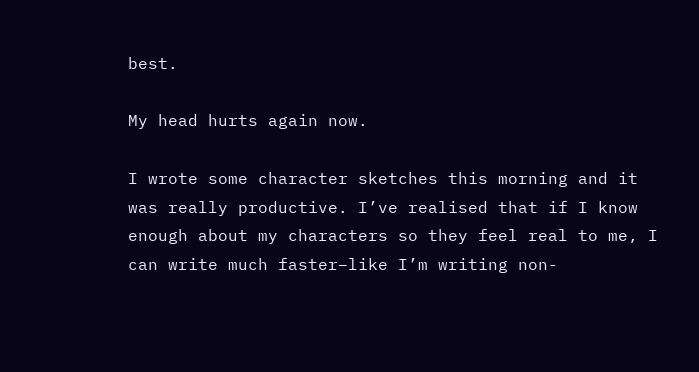best.

My head hurts again now.

I wrote some character sketches this morning and it was really productive. I’ve realised that if I know enough about my characters so they feel real to me, I can write much faster–like I’m writing non-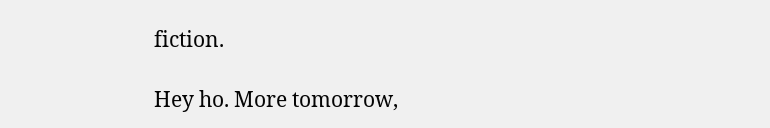fiction.

Hey ho. More tomorrow,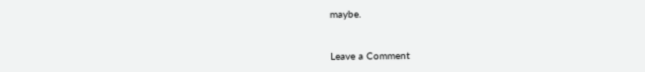maybe.


Leave a Comment